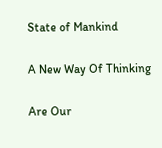State of Mankind

A New Way Of Thinking

Are Our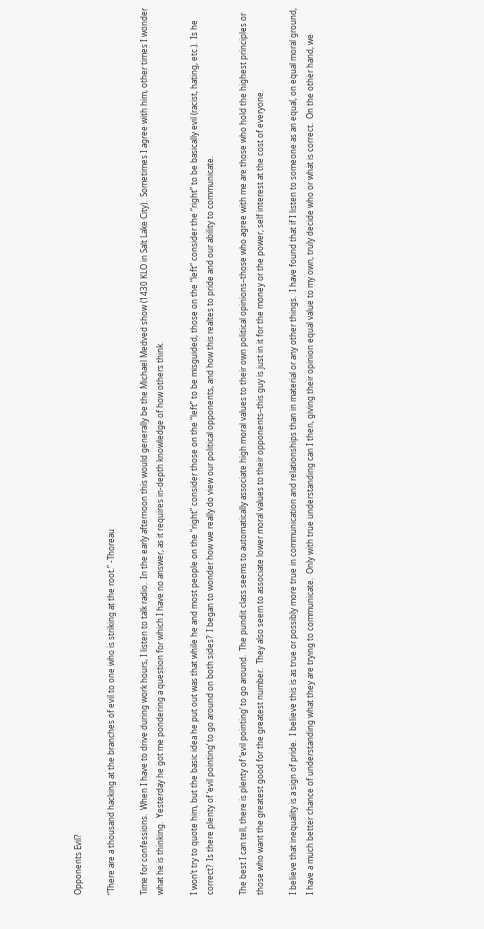Opponents Evil?

“There are a thousand hacking at the branches of evil to one who is striking at the root.” -Thoreau

Time for confessions.  When I have to drive during work hours, I listen to talk radio.  In the early afternoon this would generally be the Michael Medved show (1430 KLO in Salt Lake City).  Sometimes I agree with him, other times I wonder what he is thinking.  Yesterday he got me pondering a question for which I have no answer, as it requires in-depth knowledge of how others think.

I won’t try to quote him, but the basic idea he put out was that while he and most people on the “right” consider those on the “left” to be misguided, those on the “left” consider the “right” to be basically evil (racist, hating, etc.).  Is he correct?  Is there plenty of ‘evil pointing’ to go around on both sides?  I began to wonder how we really do view our political opponents, and how this realtes to pride and our ability to communicate.

The best I can tell, there is plenty of ‘evil pointing’ to go around.  The pundit class seems to automatically associate high moral values to their own political opinions–those who agree with me are those who hold the highest principles or those who want the greatest good for the greatest number.  They also seem to associate lower moral values to their opponents–this guy is just in it for the money or the power, self interest at the cost of everyone.

I believe that inequality is a sign of pride.  I believe this is as true or possibly more true in communication and relationships than in material or any other things.  I have found that if I listen to someone as an equal, on equal moral ground, I have a much better chance of understanding what they are trying to communicate.  Only with true understanding can I then, giving their opinion equal value to my own, truly decide who or what is correct.  On the other hand, we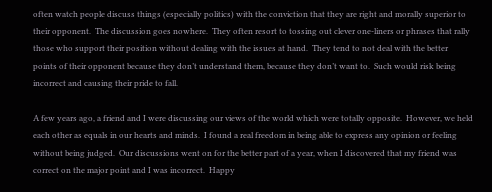often watch people discuss things (especially politics) with the conviction that they are right and morally superior to their opponent.  The discussion goes nowhere.  They often resort to tossing out clever one-liners or phrases that rally those who support their position without dealing with the issues at hand.  They tend to not deal with the better points of their opponent because they don’t understand them, because they don’t want to.  Such would risk being incorrect and causing their pride to fall.

A few years ago, a friend and I were discussing our views of the world which were totally opposite.  However, we held each other as equals in our hearts and minds.  I found a real freedom in being able to express any opinion or feeling without being judged.  Our discussions went on for the better part of a year, when I discovered that my friend was correct on the major point and I was incorrect.  Happy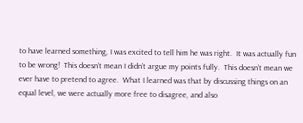to have learned something, I was excited to tell him he was right.  It was actually fun to be wrong!  This doesn’t mean I didn’t argue my points fully.  This doesn’t mean we ever have to pretend to agree.  What I learned was that by discussing things on an equal level, we were actually more free to disagree, and also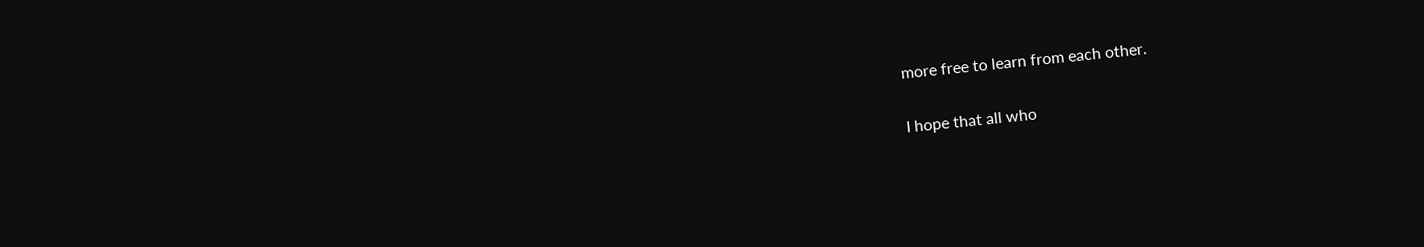more free to learn from each other.

I hope that all who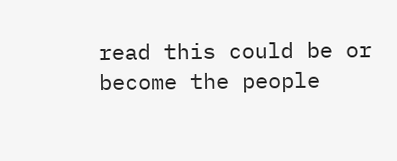read this could be or become the people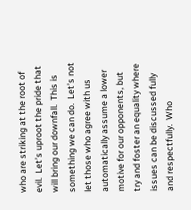who are striking at the root of evil.  Let’s uproot the pride that will bring our downfall.  This is something we can do.  Let’s not let those who agree with us automatically assume a lower motive for our opponents, but try and foster an equality where issues can be discussed fully and respectfully.  Who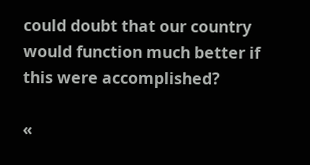could doubt that our country would function much better if this were accomplished?

«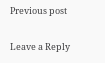Previous post

Leave a Reply